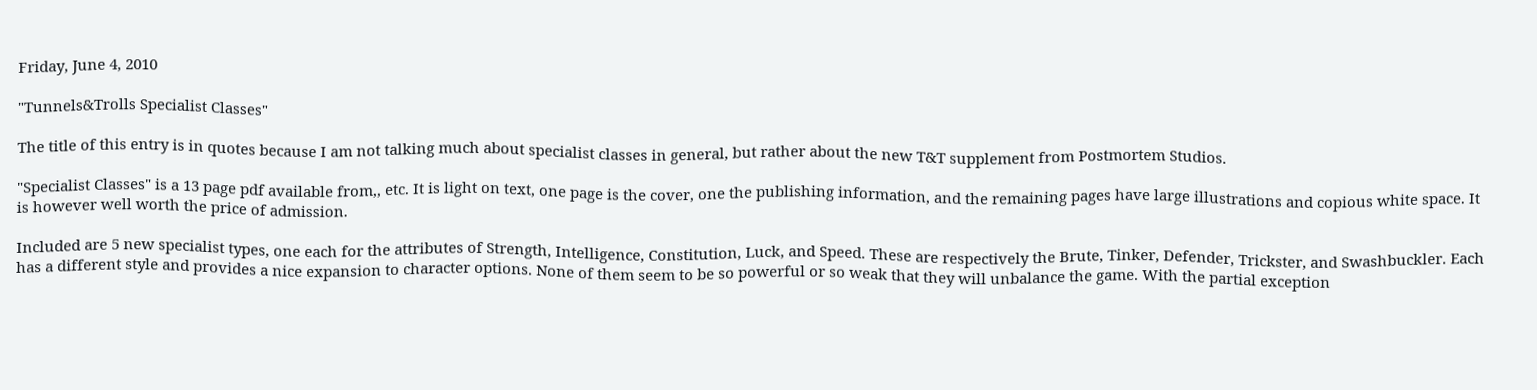Friday, June 4, 2010

"Tunnels&Trolls Specialist Classes"

The title of this entry is in quotes because I am not talking much about specialist classes in general, but rather about the new T&T supplement from Postmortem Studios.

"Specialist Classes" is a 13 page pdf available from,, etc. It is light on text, one page is the cover, one the publishing information, and the remaining pages have large illustrations and copious white space. It is however well worth the price of admission.

Included are 5 new specialist types, one each for the attributes of Strength, Intelligence, Constitution, Luck, and Speed. These are respectively the Brute, Tinker, Defender, Trickster, and Swashbuckler. Each has a different style and provides a nice expansion to character options. None of them seem to be so powerful or so weak that they will unbalance the game. With the partial exception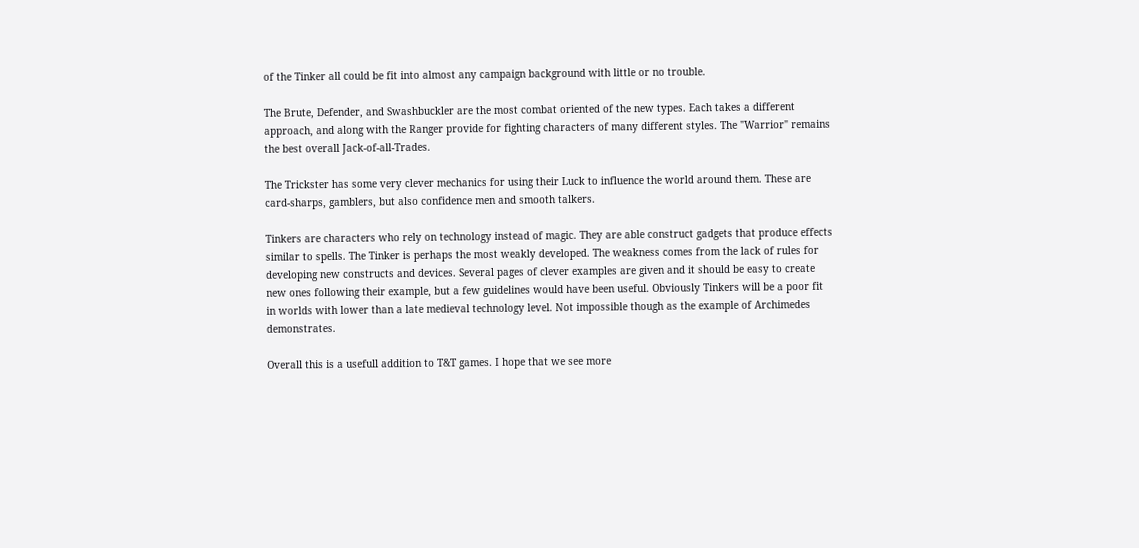of the Tinker all could be fit into almost any campaign background with little or no trouble.

The Brute, Defender, and Swashbuckler are the most combat oriented of the new types. Each takes a different approach, and along with the Ranger provide for fighting characters of many different styles. The "Warrior" remains the best overall Jack-of-all-Trades.

The Trickster has some very clever mechanics for using their Luck to influence the world around them. These are card-sharps, gamblers, but also confidence men and smooth talkers.

Tinkers are characters who rely on technology instead of magic. They are able construct gadgets that produce effects similar to spells. The Tinker is perhaps the most weakly developed. The weakness comes from the lack of rules for developing new constructs and devices. Several pages of clever examples are given and it should be easy to create new ones following their example, but a few guidelines would have been useful. Obviously Tinkers will be a poor fit in worlds with lower than a late medieval technology level. Not impossible though as the example of Archimedes demonstrates.

Overall this is a usefull addition to T&T games. I hope that we see more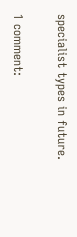specialist types in future.

1 comment: